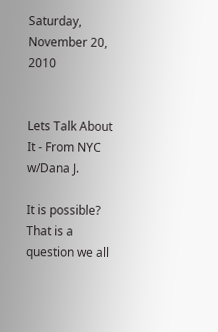Saturday, November 20, 2010


Lets Talk About It - From NYC w/Dana J.

It is possible? That is a question we all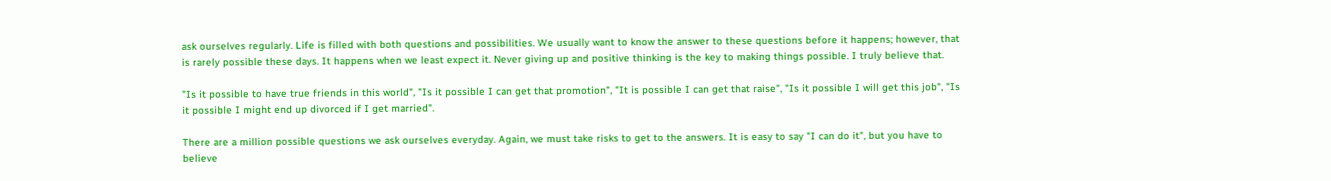ask ourselves regularly. Life is filled with both questions and possibilities. We usually want to know the answer to these questions before it happens; however, that is rarely possible these days. It happens when we least expect it. Never giving up and positive thinking is the key to making things possible. I truly believe that.

"Is it possible to have true friends in this world", "Is it possible I can get that promotion", "It is possible I can get that raise", "Is it possible I will get this job", "Is it possible I might end up divorced if I get married".

There are a million possible questions we ask ourselves everyday. Again, we must take risks to get to the answers. It is easy to say "I can do it", but you have to believe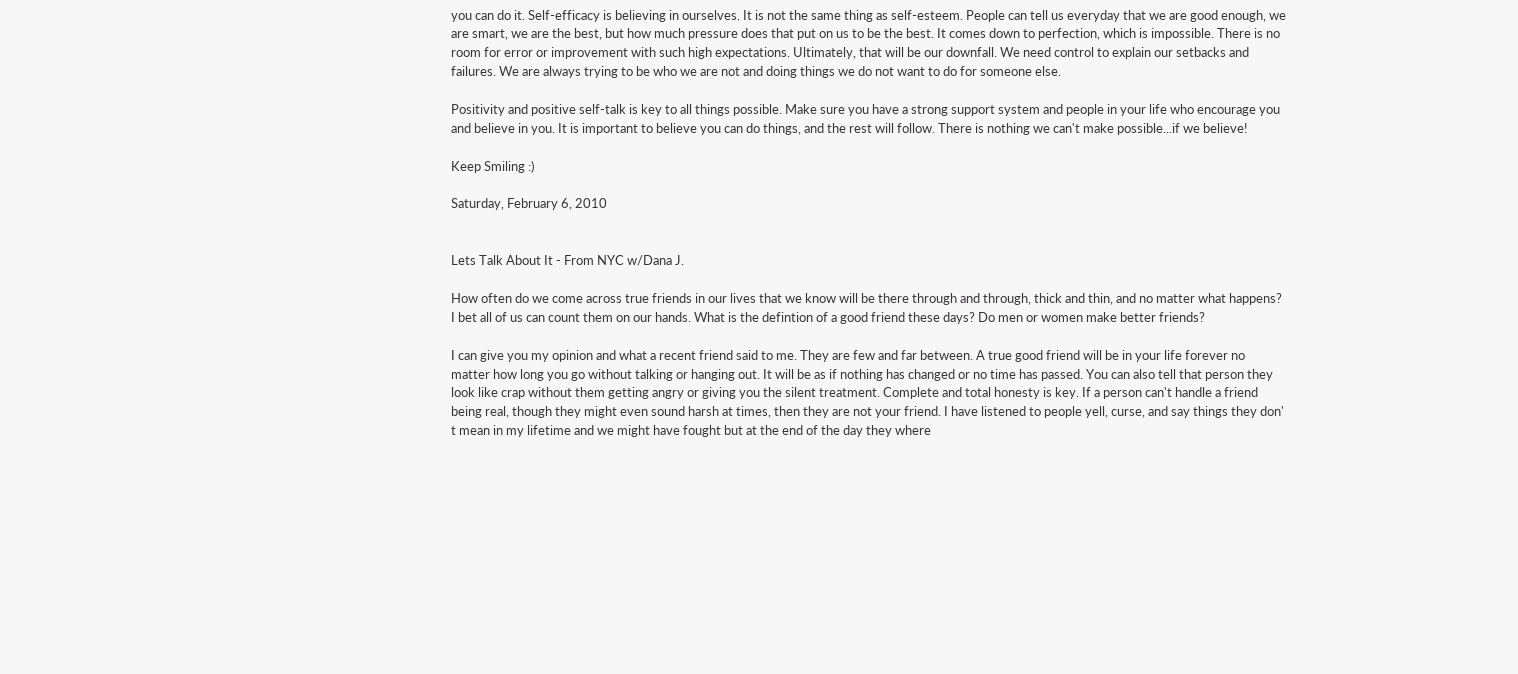you can do it. Self-efficacy is believing in ourselves. It is not the same thing as self-esteem. People can tell us everyday that we are good enough, we are smart, we are the best, but how much pressure does that put on us to be the best. It comes down to perfection, which is impossible. There is no room for error or improvement with such high expectations. Ultimately, that will be our downfall. We need control to explain our setbacks and failures. We are always trying to be who we are not and doing things we do not want to do for someone else.

Positivity and positive self-talk is key to all things possible. Make sure you have a strong support system and people in your life who encourage you and believe in you. It is important to believe you can do things, and the rest will follow. There is nothing we can't make possible...if we believe!

Keep Smiling :)

Saturday, February 6, 2010


Lets Talk About It - From NYC w/Dana J.

How often do we come across true friends in our lives that we know will be there through and through, thick and thin, and no matter what happens? I bet all of us can count them on our hands. What is the defintion of a good friend these days? Do men or women make better friends?

I can give you my opinion and what a recent friend said to me. They are few and far between. A true good friend will be in your life forever no matter how long you go without talking or hanging out. It will be as if nothing has changed or no time has passed. You can also tell that person they look like crap without them getting angry or giving you the silent treatment. Complete and total honesty is key. If a person can't handle a friend being real, though they might even sound harsh at times, then they are not your friend. I have listened to people yell, curse, and say things they don' t mean in my lifetime and we might have fought but at the end of the day they where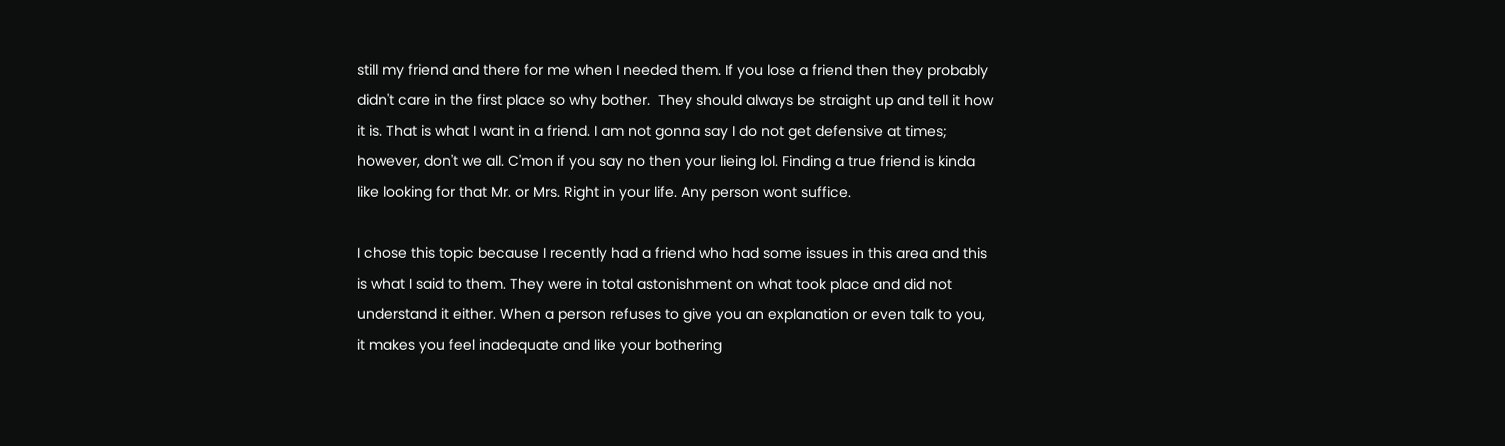still my friend and there for me when I needed them. If you lose a friend then they probably didn't care in the first place so why bother.  They should always be straight up and tell it how it is. That is what I want in a friend. I am not gonna say I do not get defensive at times; however, don't we all. C'mon if you say no then your lieing lol. Finding a true friend is kinda like looking for that Mr. or Mrs. Right in your life. Any person wont suffice.

I chose this topic because I recently had a friend who had some issues in this area and this is what I said to them. They were in total astonishment on what took place and did not understand it either. When a person refuses to give you an explanation or even talk to you, it makes you feel inadequate and like your bothering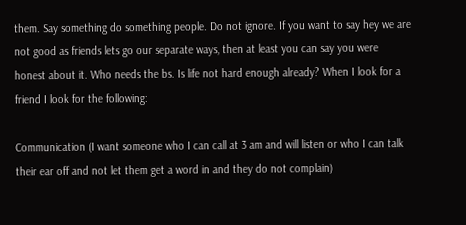them. Say something do something people. Do not ignore. If you want to say hey we are not good as friends lets go our separate ways, then at least you can say you were honest about it. Who needs the bs. Is life not hard enough already? When I look for a friend I look for the following:

Communication (I want someone who I can call at 3 am and will listen or who I can talk their ear off and not let them get a word in and they do not complain)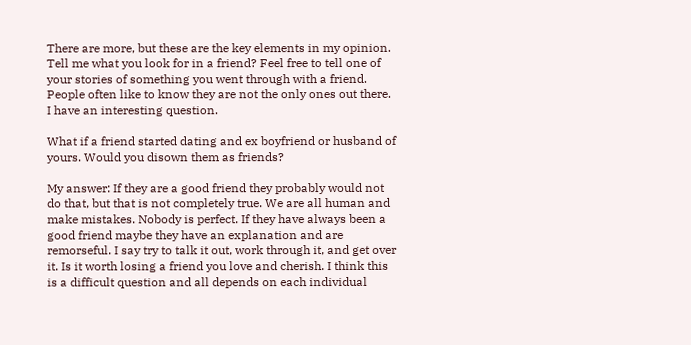There are more, but these are the key elements in my opinion. Tell me what you look for in a friend? Feel free to tell one of your stories of something you went through with a friend. People often like to know they are not the only ones out there. I have an interesting question.

What if a friend started dating and ex boyfriend or husband of yours. Would you disown them as friends?

My answer: If they are a good friend they probably would not do that, but that is not completely true. We are all human and make mistakes. Nobody is perfect. If they have always been a good friend maybe they have an explanation and are remorseful. I say try to talk it out, work through it, and get over it. Is it worth losing a friend you love and cherish. I think this is a difficult question and all depends on each individual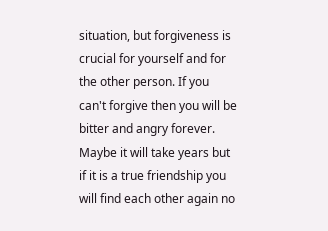situation, but forgiveness is crucial for yourself and for the other person. If you can't forgive then you will be bitter and angry forever. Maybe it will take years but if it is a true friendship you will find each other again no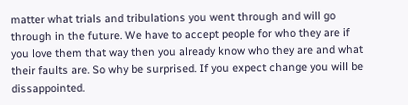matter what trials and tribulations you went through and will go through in the future. We have to accept people for who they are if you love them that way then you already know who they are and what their faults are. So why be surprised. If you expect change you will be dissappointed.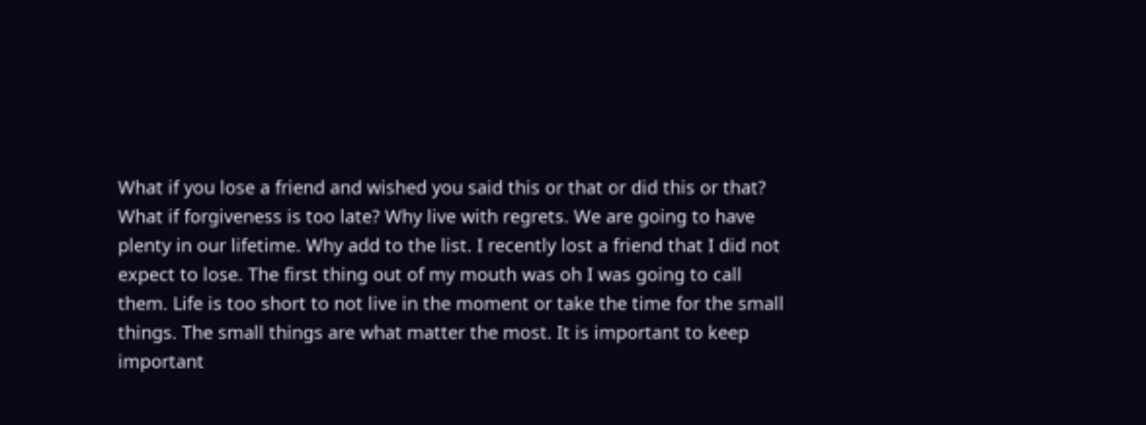What if you lose a friend and wished you said this or that or did this or that? What if forgiveness is too late? Why live with regrets. We are going to have plenty in our lifetime. Why add to the list. I recently lost a friend that I did not expect to lose. The first thing out of my mouth was oh I was going to call them. Life is too short to not live in the moment or take the time for the small things. The small things are what matter the most. It is important to keep important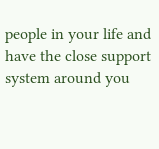people in your life and have the close support system around you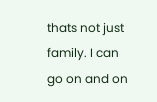thats not just family. I can go on and on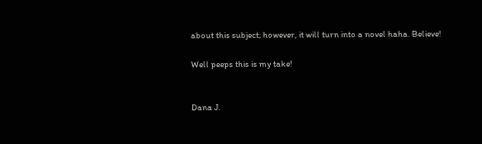about this subject; however, it will turn into a novel haha. Believe!

Well peeps this is my take!


Dana J.